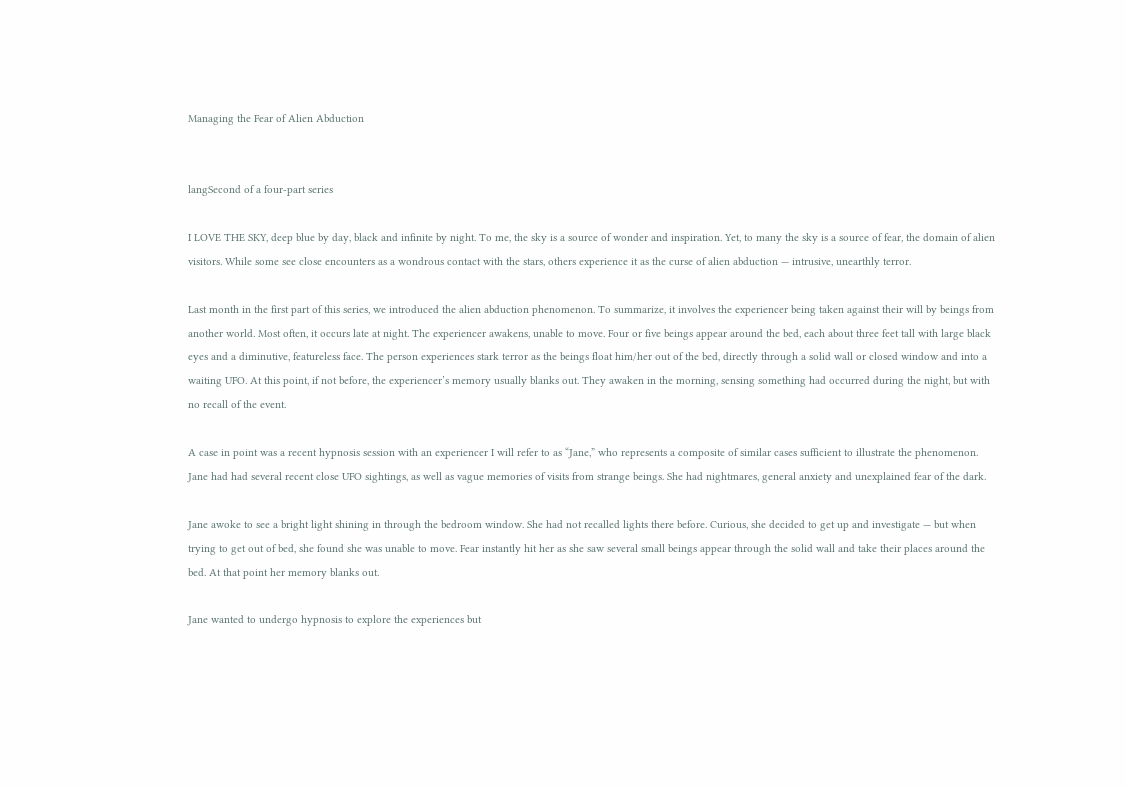Managing the Fear of Alien Abduction


langSecond of a four-part series

I LOVE THE SKY, deep blue by day, black and infinite by night. To me, the sky is a source of wonder and inspiration. Yet, to many the sky is a source of fear, the domain of alien visitors. While some see close encounters as a wondrous contact with the stars, others experience it as the curse of alien abduction — intrusive, unearthly terror.

Last month in the first part of this series, we introduced the alien abduction phenomenon. To summarize, it involves the experiencer being taken against their will by beings from another world. Most often, it occurs late at night. The experiencer awakens, unable to move. Four or five beings appear around the bed, each about three feet tall with large black eyes and a diminutive, featureless face. The person experiences stark terror as the beings float him/her out of the bed, directly through a solid wall or closed window and into a waiting UFO. At this point, if not before, the experiencer’s memory usually blanks out. They awaken in the morning, sensing something had occurred during the night, but with no recall of the event.

A case in point was a recent hypnosis session with an experiencer I will refer to as “Jane,” who represents a composite of similar cases sufficient to illustrate the phenomenon. Jane had had several recent close UFO sightings, as well as vague memories of visits from strange beings. She had nightmares, general anxiety and unexplained fear of the dark.

Jane awoke to see a bright light shining in through the bedroom window. She had not recalled lights there before. Curious, she decided to get up and investigate — but when trying to get out of bed, she found she was unable to move. Fear instantly hit her as she saw several small beings appear through the solid wall and take their places around the bed. At that point her memory blanks out.

Jane wanted to undergo hypnosis to explore the experiences but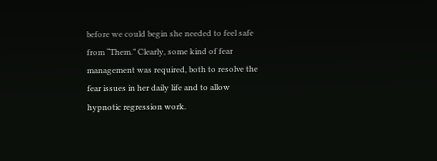before we could begin she needed to feel safe from “Them.” Clearly, some kind of fear management was required, both to resolve the fear issues in her daily life and to allow hypnotic regression work.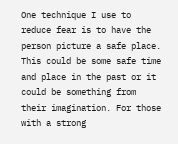One technique I use to reduce fear is to have the person picture a safe place. This could be some safe time and place in the past or it could be something from their imagination. For those with a strong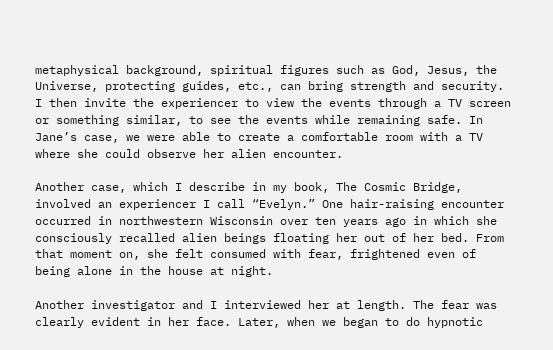metaphysical background, spiritual figures such as God, Jesus, the Universe, protecting guides, etc., can bring strength and security. I then invite the experiencer to view the events through a TV screen or something similar, to see the events while remaining safe. In Jane’s case, we were able to create a comfortable room with a TV where she could observe her alien encounter.

Another case, which I describe in my book, The Cosmic Bridge, involved an experiencer I call “Evelyn.” One hair-raising encounter occurred in northwestern Wisconsin over ten years ago in which she consciously recalled alien beings floating her out of her bed. From that moment on, she felt consumed with fear, frightened even of being alone in the house at night.

Another investigator and I interviewed her at length. The fear was clearly evident in her face. Later, when we began to do hypnotic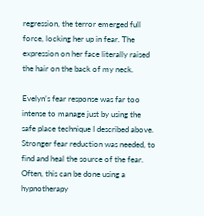regression, the terror emerged full force, locking her up in fear. The expression on her face literally raised the hair on the back of my neck.

Evelyn’s fear response was far too intense to manage just by using the safe place technique I described above. Stronger fear reduction was needed, to find and heal the source of the fear. Often, this can be done using a hypnotherapy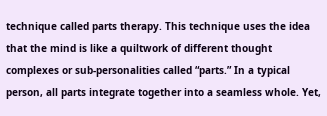technique called parts therapy. This technique uses the idea that the mind is like a quiltwork of different thought complexes or sub-personalities called “parts.” In a typical person, all parts integrate together into a seamless whole. Yet,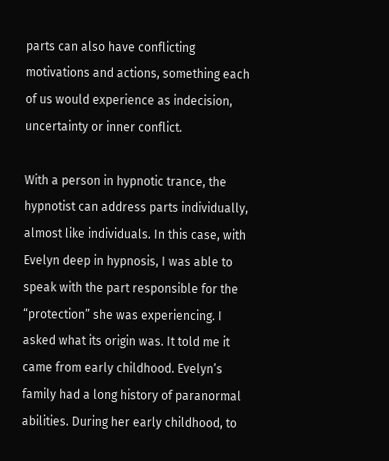parts can also have conflicting motivations and actions, something each of us would experience as indecision, uncertainty or inner conflict.

With a person in hypnotic trance, the hypnotist can address parts individually, almost like individuals. In this case, with Evelyn deep in hypnosis, I was able to speak with the part responsible for the “protection” she was experiencing. I asked what its origin was. It told me it came from early childhood. Evelyn’s family had a long history of paranormal abilities. During her early childhood, to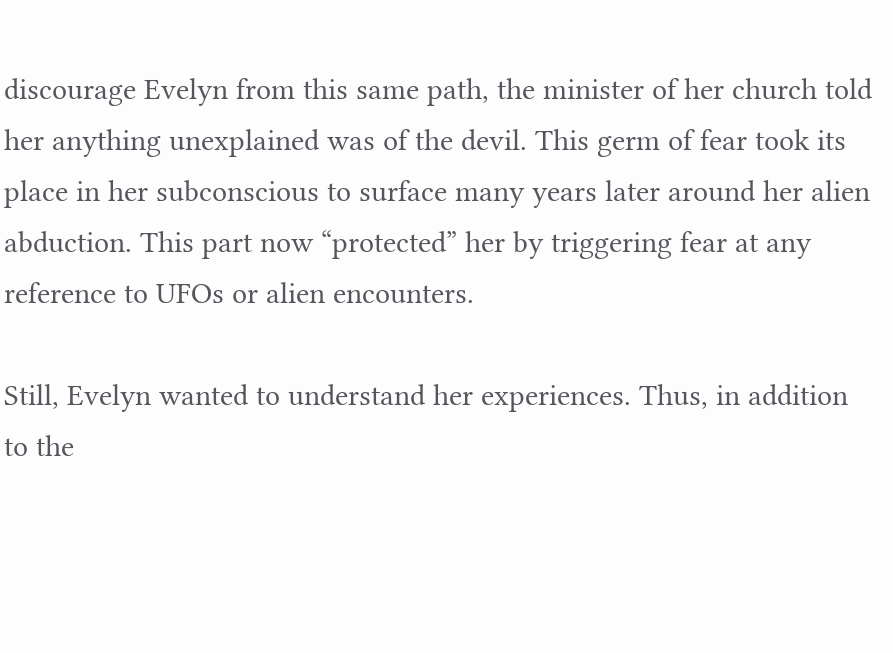discourage Evelyn from this same path, the minister of her church told her anything unexplained was of the devil. This germ of fear took its place in her subconscious to surface many years later around her alien abduction. This part now “protected” her by triggering fear at any reference to UFOs or alien encounters.

Still, Evelyn wanted to understand her experiences. Thus, in addition to the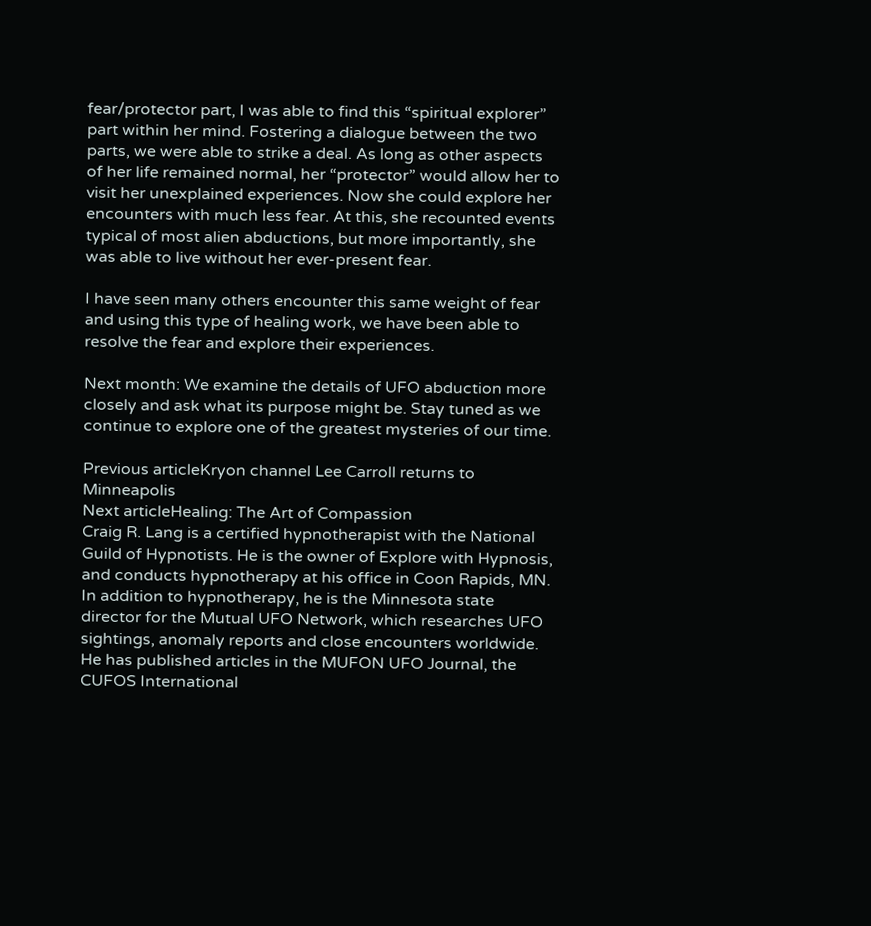fear/protector part, I was able to find this “spiritual explorer” part within her mind. Fostering a dialogue between the two parts, we were able to strike a deal. As long as other aspects of her life remained normal, her “protector” would allow her to visit her unexplained experiences. Now she could explore her encounters with much less fear. At this, she recounted events typical of most alien abductions, but more importantly, she was able to live without her ever-present fear.

I have seen many others encounter this same weight of fear and using this type of healing work, we have been able to resolve the fear and explore their experiences.

Next month: We examine the details of UFO abduction more closely and ask what its purpose might be. Stay tuned as we continue to explore one of the greatest mysteries of our time.

Previous articleKryon channel Lee Carroll returns to Minneapolis
Next articleHealing: The Art of Compassion
Craig R. Lang is a certified hypnotherapist with the National Guild of Hypnotists. He is the owner of Explore with Hypnosis, and conducts hypnotherapy at his office in Coon Rapids, MN. In addition to hypnotherapy, he is the Minnesota state director for the Mutual UFO Network, which researches UFO sightings, anomaly reports and close encounters worldwide. He has published articles in the MUFON UFO Journal, the CUFOS International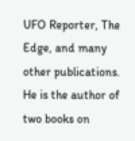UFO Reporter, The Edge, and many other publications. He is the author of two books on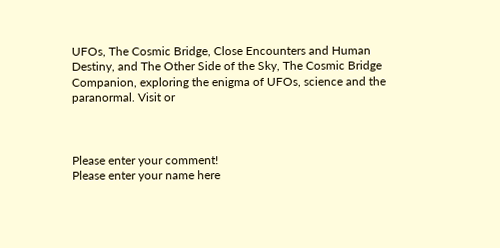UFOs, The Cosmic Bridge, Close Encounters and Human Destiny, and The Other Side of the Sky, The Cosmic Bridge Companion, exploring the enigma of UFOs, science and the paranormal. Visit or



Please enter your comment!
Please enter your name here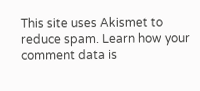This site uses Akismet to reduce spam. Learn how your comment data is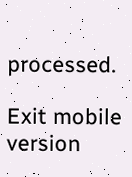processed.

Exit mobile version